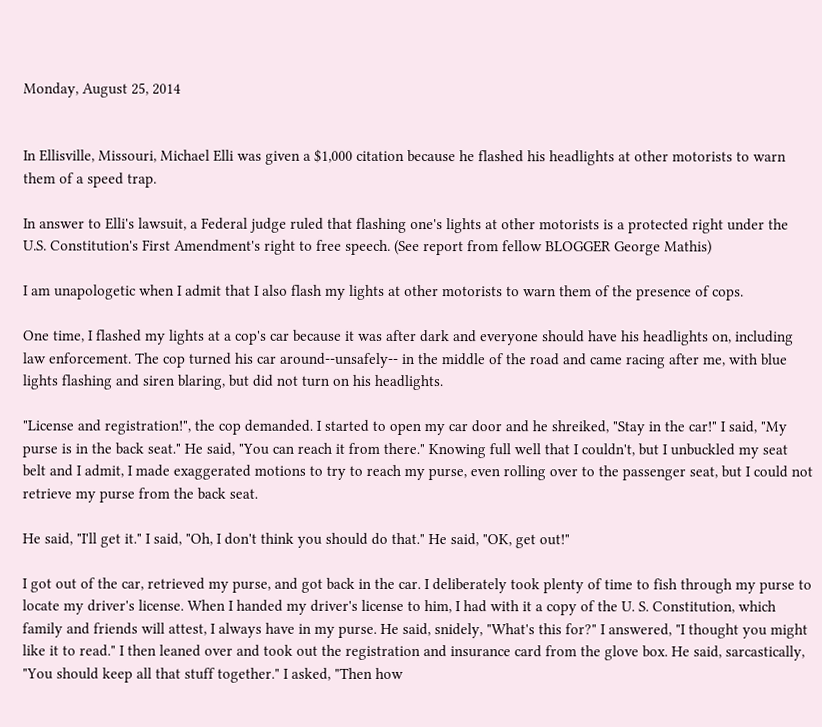Monday, August 25, 2014


In Ellisville, Missouri, Michael Elli was given a $1,000 citation because he flashed his headlights at other motorists to warn them of a speed trap.

In answer to Elli's lawsuit, a Federal judge ruled that flashing one's lights at other motorists is a protected right under the U.S. Constitution's First Amendment's right to free speech. (See report from fellow BLOGGER George Mathis)

I am unapologetic when I admit that I also flash my lights at other motorists to warn them of the presence of cops.

One time, I flashed my lights at a cop's car because it was after dark and everyone should have his headlights on, including law enforcement. The cop turned his car around--unsafely-- in the middle of the road and came racing after me, with blue lights flashing and siren blaring, but did not turn on his headlights.

"License and registration!", the cop demanded. I started to open my car door and he shreiked, "Stay in the car!" I said, "My purse is in the back seat." He said, "You can reach it from there." Knowing full well that I couldn't, but I unbuckled my seat belt and I admit, I made exaggerated motions to try to reach my purse, even rolling over to the passenger seat, but I could not retrieve my purse from the back seat.

He said, "I'll get it." I said, "Oh, I don't think you should do that." He said, "OK, get out!"

I got out of the car, retrieved my purse, and got back in the car. I deliberately took plenty of time to fish through my purse to locate my driver's license. When I handed my driver's license to him, I had with it a copy of the U. S. Constitution, which family and friends will attest, I always have in my purse. He said, snidely, "What's this for?" I answered, "I thought you might like it to read." I then leaned over and took out the registration and insurance card from the glove box. He said, sarcastically, "You should keep all that stuff together." I asked, "Then how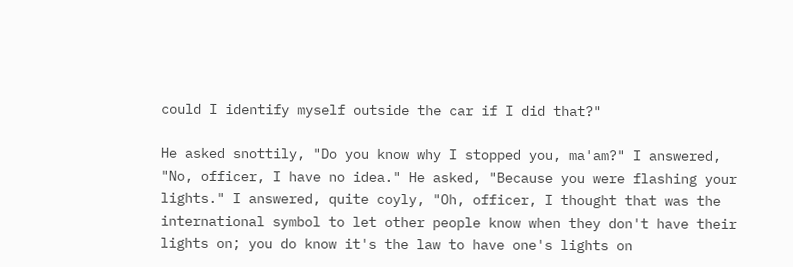could I identify myself outside the car if I did that?"

He asked snottily, "Do you know why I stopped you, ma'am?" I answered, "No, officer, I have no idea." He asked, "Because you were flashing your lights." I answered, quite coyly, "Oh, officer, I thought that was the international symbol to let other people know when they don't have their lights on; you do know it's the law to have one's lights on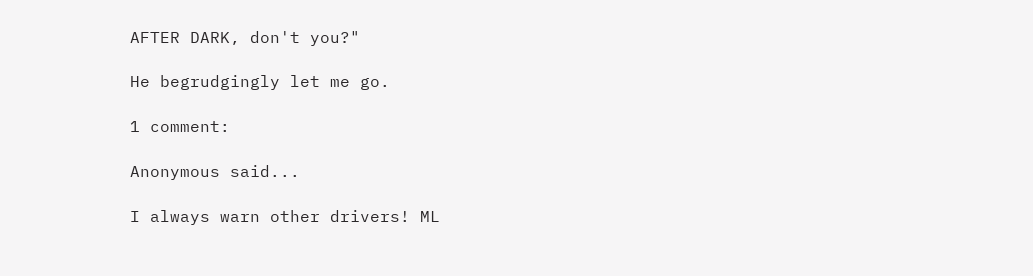AFTER DARK, don't you?"

He begrudgingly let me go.

1 comment:

Anonymous said...

I always warn other drivers! ML